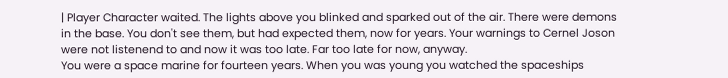| Player Character waited. The lights above you blinked and sparked out of the air. There were demons in the base. You don't see them, but had expected them, now for years. Your warnings to Cernel Joson were not listenend to and now it was too late. Far too late for now, anyway.
You were a space marine for fourteen years. When you was young you watched the spaceships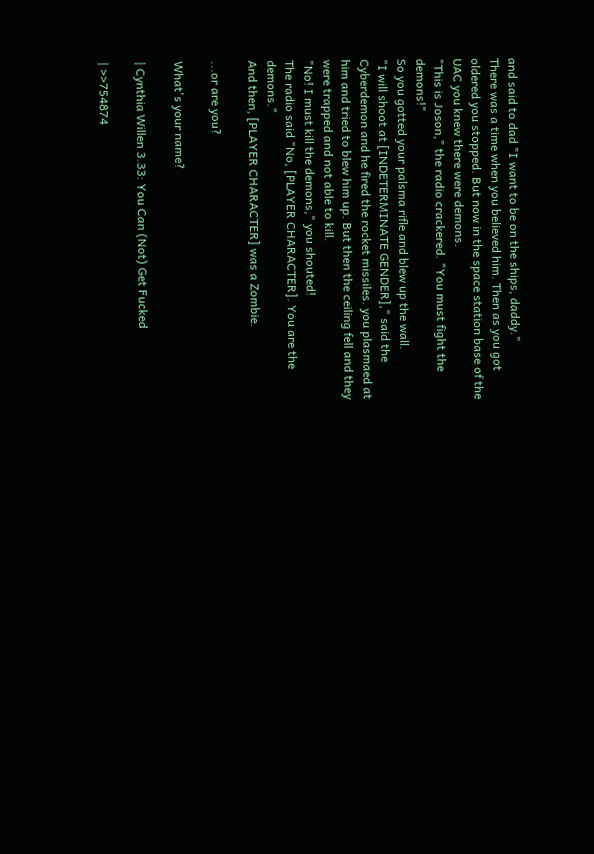and said to dad "I want to be on the ships, daddy."
There was a time when you believed him. Then as you got oldered you stopped. But now in the space station base of the UAC you knew there were demons.
"This is Joson," the radio crackered. "You must fight the demons!"
So you gotted your palsma rifle and blew up the wall.
"I will shoot at [INDETERMINATE GENDER]," said the Cyberdemon and he fired the rocket missiles. you plasmaed at him and tried to blew him up. But then the ceiling fell and they were trapped and not able to kill.
"No! I must kill the demons," you shouted!
The radio said "No, [PLAYER CHARACTER]. You are the demons."
And then, [PLAYER CHARACTER] was a Zombie.

...or are you?

What's your name?

| Cynthia Willen 3.33: You Can (Not) Get Fucked

| >>754874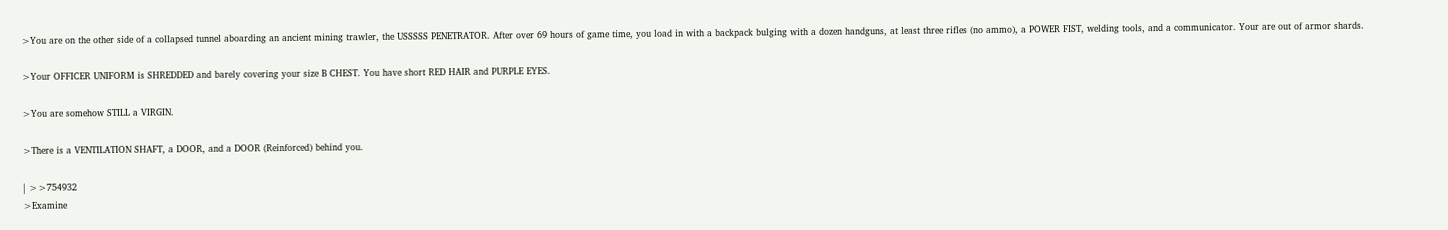>You are on the other side of a collapsed tunnel aboarding an ancient mining trawler, the USSSSS PENETRATOR. After over 69 hours of game time, you load in with a backpack bulging with a dozen handguns, at least three rifles (no ammo), a POWER FIST, welding tools, and a communicator. Your are out of armor shards.

>Your OFFICER UNIFORM is SHREDDED and barely covering your size B CHEST. You have short RED HAIR and PURPLE EYES.

>You are somehow STILL a VIRGIN.

>There is a VENTILATION SHAFT, a DOOR, and a DOOR (Reinforced) behind you.

| >>754932
>Examine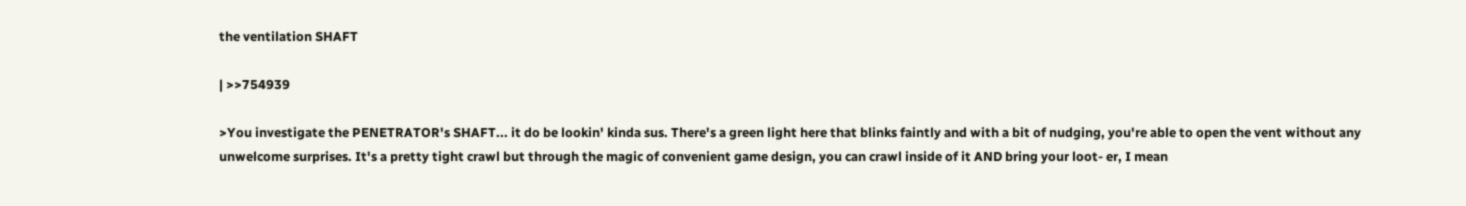the ventilation SHAFT

| >>754939

>You investigate the PENETRATOR's SHAFT... it do be lookin' kinda sus. There's a green light here that blinks faintly and with a bit of nudging, you're able to open the vent without any unwelcome surprises. It's a pretty tight crawl but through the magic of convenient game design, you can crawl inside of it AND bring your loot- er, I mean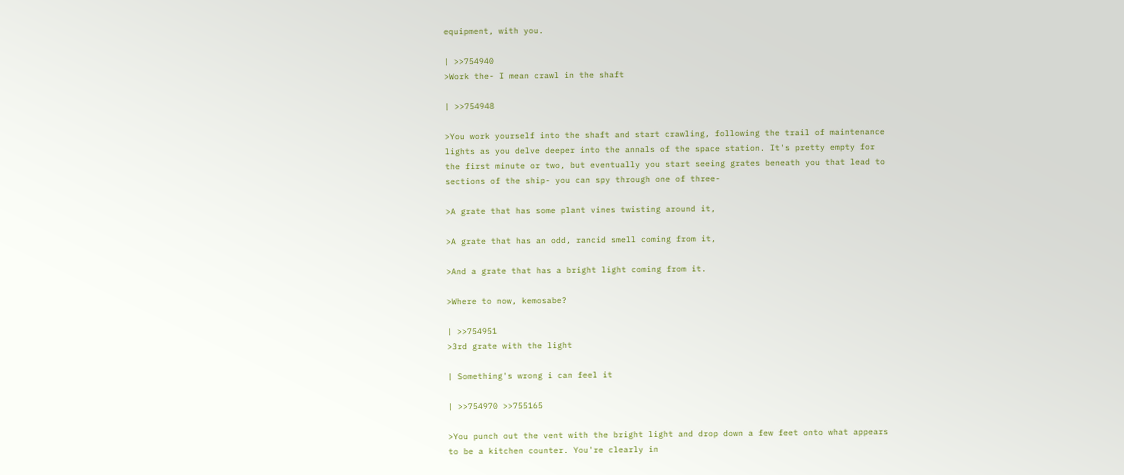equipment, with you.

| >>754940
>Work the- I mean crawl in the shaft

| >>754948

>You work yourself into the shaft and start crawling, following the trail of maintenance lights as you delve deeper into the annals of the space station. It's pretty empty for the first minute or two, but eventually you start seeing grates beneath you that lead to sections of the ship- you can spy through one of three-

>A grate that has some plant vines twisting around it,

>A grate that has an odd, rancid smell coming from it,

>And a grate that has a bright light coming from it.

>Where to now, kemosabe?

| >>754951
>3rd grate with the light

| Something's wrong i can feel it

| >>754970 >>755165

>You punch out the vent with the bright light and drop down a few feet onto what appears to be a kitchen counter. You're clearly in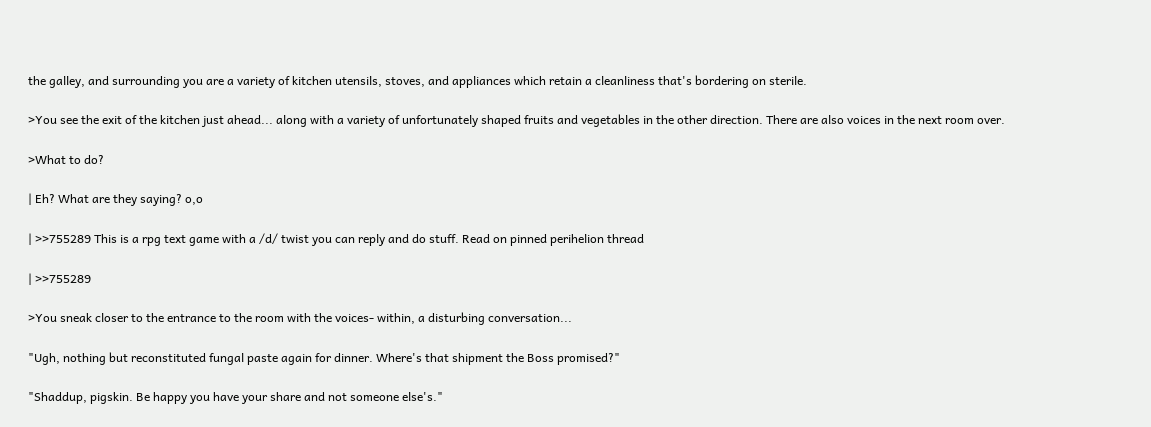the galley, and surrounding you are a variety of kitchen utensils, stoves, and appliances which retain a cleanliness that's bordering on sterile.

>You see the exit of the kitchen just ahead... along with a variety of unfortunately shaped fruits and vegetables in the other direction. There are also voices in the next room over.

>What to do?

| Eh? What are they saying? o,o

| >>755289 This is a rpg text game with a /d/ twist you can reply and do stuff. Read on pinned perihelion thread

| >>755289

>You sneak closer to the entrance to the room with the voices- within, a disturbing conversation...

"Ugh, nothing but reconstituted fungal paste again for dinner. Where's that shipment the Boss promised?"

"Shaddup, pigskin. Be happy you have your share and not someone else's."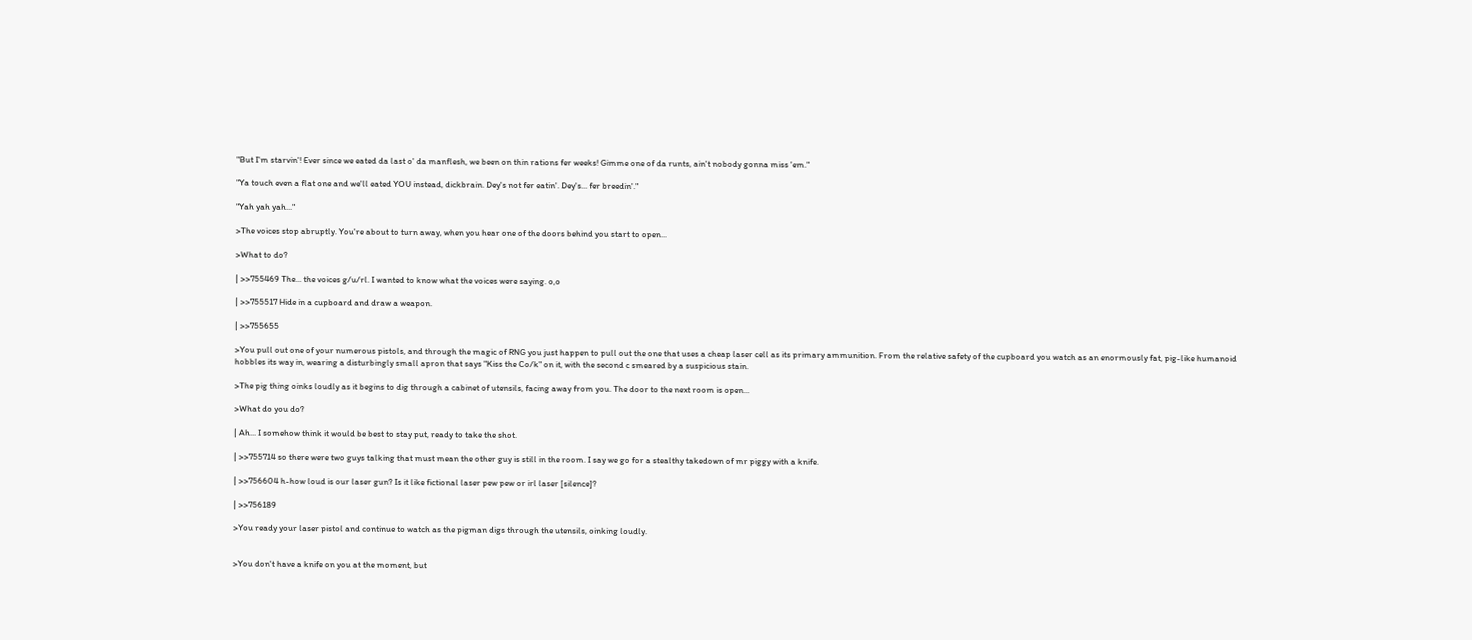"But I'm starvin'! Ever since we eated da last o' da manflesh, we been on thin rations fer weeks! Gimme one of da runts, ain't nobody gonna miss 'em."

"Ya touch even a flat one and we'll eated YOU instead, dickbrain. Dey's not fer eatin'. Dey's... fer breedin'."

"Yah yah yah..."

>The voices stop abruptly. You're about to turn away, when you hear one of the doors behind you start to open...

>What to do?

| >>755469 The... the voices g/u/rl. I wanted to know what the voices were saying. o,o

| >>755517 Hide in a cupboard and draw a weapon.

| >>755655

>You pull out one of your numerous pistols, and through the magic of RNG you just happen to pull out the one that uses a cheap laser cell as its primary ammunition. From the relative safety of the cupboard you watch as an enormously fat, pig-like humanoid hobbles its way in, wearing a disturbingly small apron that says "Kiss the Co/k" on it, with the second c smeared by a suspicious stain.

>The pig thing oinks loudly as it begins to dig through a cabinet of utensils, facing away from you. The door to the next room is open...

>What do you do?

| Ah... I somehow think it would be best to stay put, ready to take the shot.

| >>755714 so there were two guys talking that must mean the other guy is still in the room. I say we go for a stealthy takedown of mr piggy with a knife.

| >>756604 h-how loud is our laser gun? Is it like fictional laser pew pew or irl laser [silence]?

| >>756189

>You ready your laser pistol and continue to watch as the pigman digs through the utensils, oinking loudly.


>You don't have a knife on you at the moment, but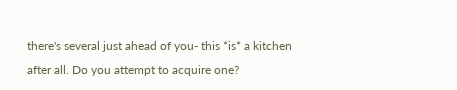there's several just ahead of you- this *is* a kitchen after all. Do you attempt to acquire one?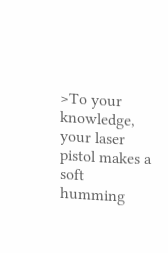>To your knowledge, your laser pistol makes a soft humming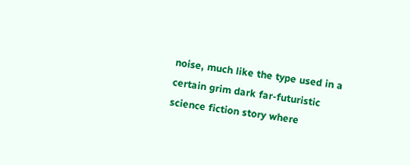noise, much like the type used in a certain grim dark far-futuristic science fiction story where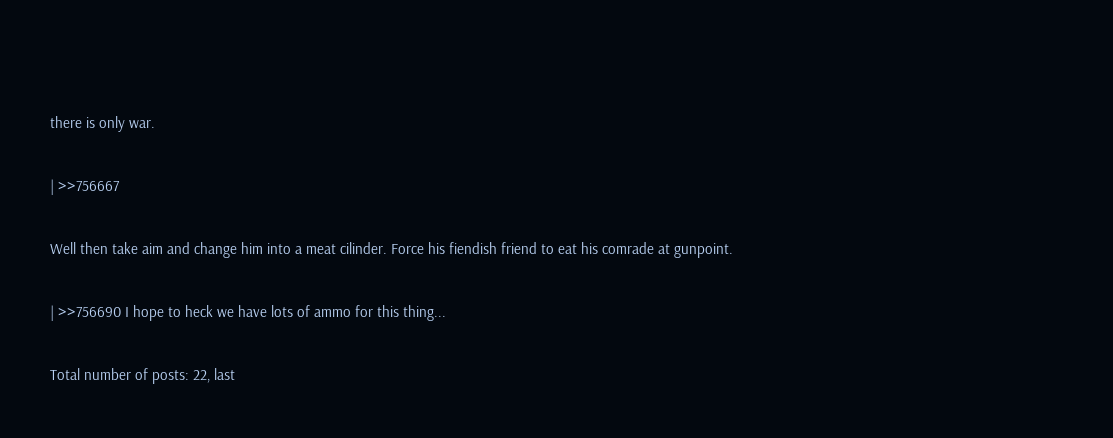there is only war.

| >>756667

Well then take aim and change him into a meat cilinder. Force his fiendish friend to eat his comrade at gunpoint.

| >>756690 I hope to heck we have lots of ammo for this thing...

Total number of posts: 22, last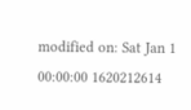modified on: Sat Jan 1 00:00:00 1620212614